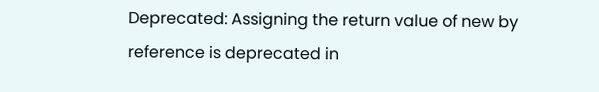Deprecated: Assigning the return value of new by reference is deprecated in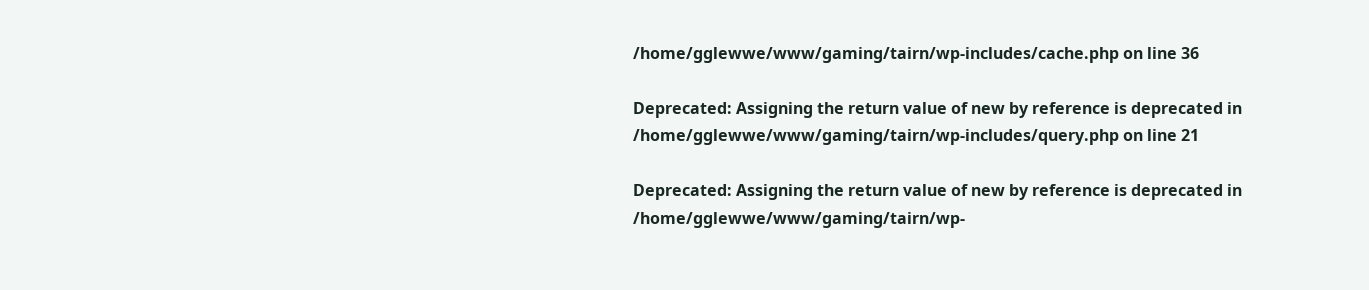/home/gglewwe/www/gaming/tairn/wp-includes/cache.php on line 36

Deprecated: Assigning the return value of new by reference is deprecated in /home/gglewwe/www/gaming/tairn/wp-includes/query.php on line 21

Deprecated: Assigning the return value of new by reference is deprecated in /home/gglewwe/www/gaming/tairn/wp-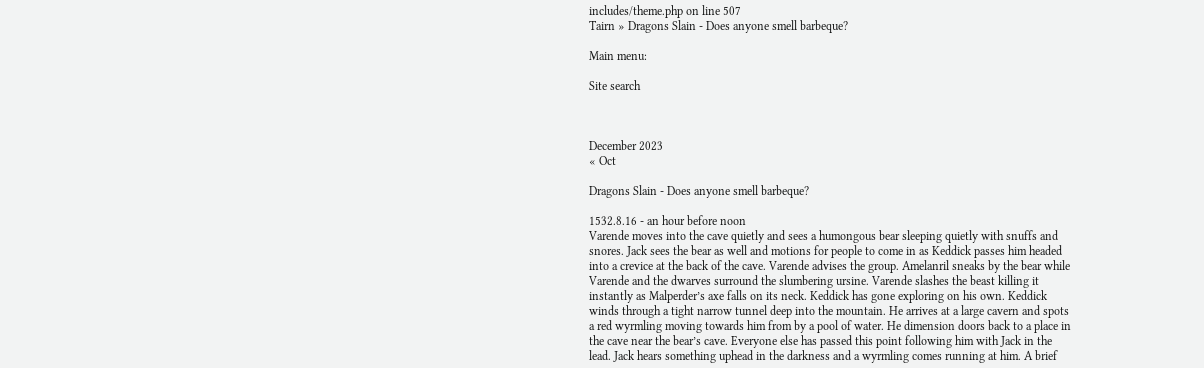includes/theme.php on line 507
Tairn » Dragons Slain - Does anyone smell barbeque?

Main menu:

Site search



December 2023
« Oct

Dragons Slain - Does anyone smell barbeque?

1532.8.16 - an hour before noon
Varende moves into the cave quietly and sees a humongous bear sleeping quietly with snuffs and snores. Jack sees the bear as well and motions for people to come in as Keddick passes him headed into a crevice at the back of the cave. Varende advises the group. Amelanril sneaks by the bear while Varende and the dwarves surround the slumbering ursine. Varende slashes the beast killing it instantly as Malperder’s axe falls on its neck. Keddick has gone exploring on his own. Keddick winds through a tight narrow tunnel deep into the mountain. He arrives at a large cavern and spots a red wyrmling moving towards him from by a pool of water. He dimension doors back to a place in the cave near the bear’s cave. Everyone else has passed this point following him with Jack in the lead. Jack hears something uphead in the darkness and a wyrmling comes running at him. A brief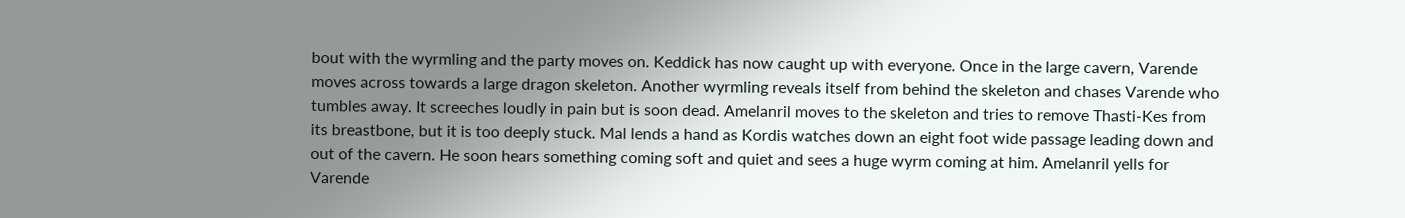bout with the wyrmling and the party moves on. Keddick has now caught up with everyone. Once in the large cavern, Varende moves across towards a large dragon skeleton. Another wyrmling reveals itself from behind the skeleton and chases Varende who tumbles away. It screeches loudly in pain but is soon dead. Amelanril moves to the skeleton and tries to remove Thasti-Kes from its breastbone, but it is too deeply stuck. Mal lends a hand as Kordis watches down an eight foot wide passage leading down and out of the cavern. He soon hears something coming soft and quiet and sees a huge wyrm coming at him. Amelanril yells for Varende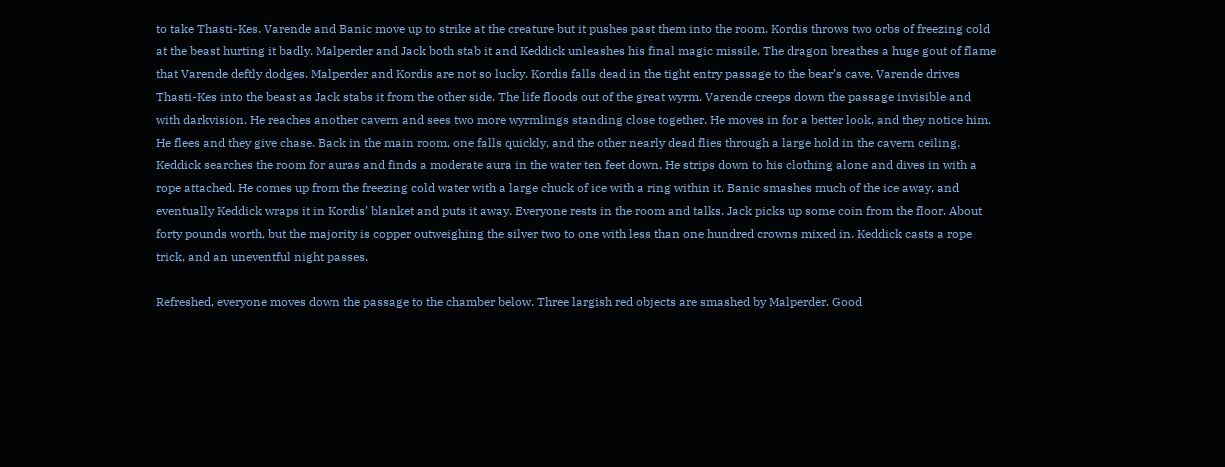to take Thasti-Kes. Varende and Banic move up to strike at the creature but it pushes past them into the room. Kordis throws two orbs of freezing cold at the beast hurting it badly. Malperder and Jack both stab it and Keddick unleashes his final magic missile. The dragon breathes a huge gout of flame that Varende deftly dodges. Malperder and Kordis are not so lucky. Kordis falls dead in the tight entry passage to the bear’s cave. Varende drives Thasti-Kes into the beast as Jack stabs it from the other side. The life floods out of the great wyrm. Varende creeps down the passage invisible and with darkvision. He reaches another cavern and sees two more wyrmlings standing close together. He moves in for a better look, and they notice him. He flees and they give chase. Back in the main room, one falls quickly, and the other nearly dead flies through a large hold in the cavern ceiling. Keddick searches the room for auras and finds a moderate aura in the water ten feet down. He strips down to his clothing alone and dives in with a rope attached. He comes up from the freezing cold water with a large chuck of ice with a ring within it. Banic smashes much of the ice away, and eventually Keddick wraps it in Kordis’ blanket and puts it away. Everyone rests in the room and talks. Jack picks up some coin from the floor. About forty pounds worth, but the majority is copper outweighing the silver two to one with less than one hundred crowns mixed in. Keddick casts a rope trick, and an uneventful night passes.

Refreshed, everyone moves down the passage to the chamber below. Three largish red objects are smashed by Malperder. Good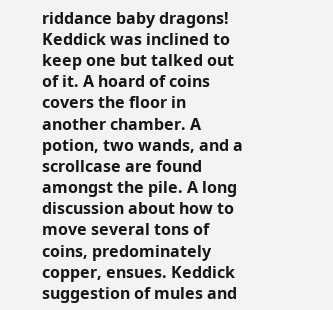riddance baby dragons! Keddick was inclined to keep one but talked out of it. A hoard of coins covers the floor in another chamber. A potion, two wands, and a scrollcase are found amongst the pile. A long discussion about how to move several tons of coins, predominately copper, ensues. Keddick suggestion of mules and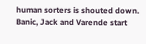human sorters is shouted down. Banic, Jack and Varende start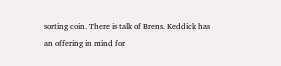sorting coin. There is talk of Brens. Keddick has an offering in mind for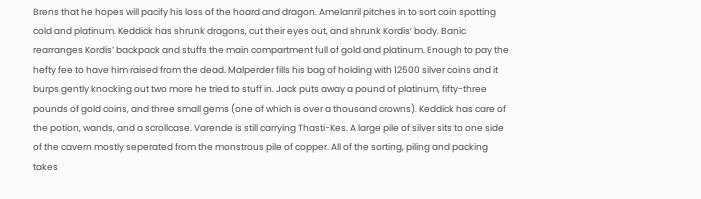Brens that he hopes will pacify his loss of the hoard and dragon. Amelanril pitches in to sort coin spotting cold and platinum. Keddick has shrunk dragons, cut their eyes out, and shrunk Kordis’ body. Banic rearranges Kordis’ backpack and stuffs the main compartment full of gold and platinum. Enough to pay the hefty fee to have him raised from the dead. Malperder fills his bag of holding with 12500 silver coins and it burps gently knocking out two more he tried to stuff in. Jack puts away a pound of platinum, fifty-three pounds of gold coins, and three small gems (one of which is over a thousand crowns). Keddick has care of the potion, wands, and a scrollcase. Varende is still carrying Thasti-Kes. A large pile of silver sits to one side of the cavern mostly seperated from the monstrous pile of copper. All of the sorting, piling and packing takes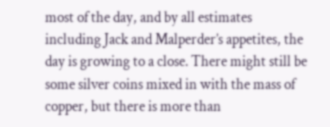most of the day, and by all estimates including Jack and Malperder’s appetites, the day is growing to a close. There might still be some silver coins mixed in with the mass of copper, but there is more than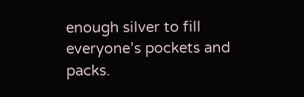enough silver to fill everyone’s pockets and packs.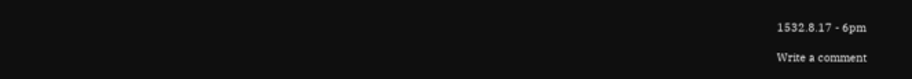1532.8.17 - 6pm

Write a comment